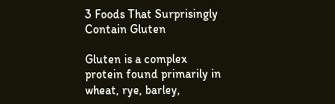3 Foods That Surprisingly Contain Gluten

Gluten is a complex protein found primarily in wheat, rye, barley,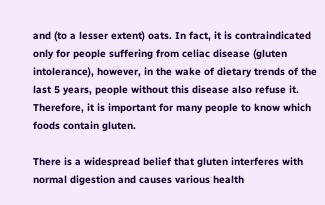and (to a lesser extent) oats. In fact, it is contraindicated only for people suffering from celiac disease (gluten intolerance), however, in the wake of dietary trends of the last 5 years, people without this disease also refuse it. Therefore, it is important for many people to know which foods contain gluten.

There is a widespread belief that gluten interferes with normal digestion and causes various health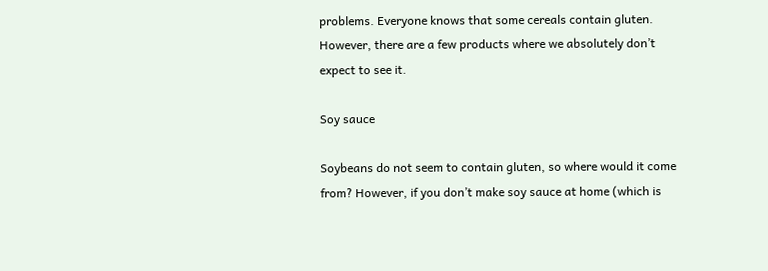problems. Everyone knows that some cereals contain gluten. However, there are a few products where we absolutely don’t expect to see it.

Soy sauce

Soybeans do not seem to contain gluten, so where would it come from? However, if you don’t make soy sauce at home (which is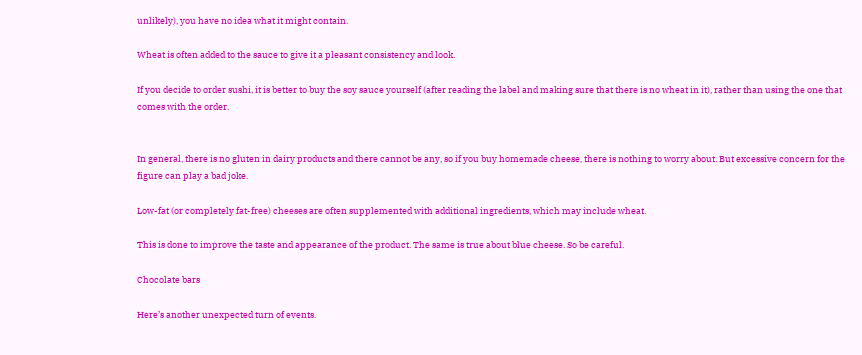unlikely), you have no idea what it might contain.

Wheat is often added to the sauce to give it a pleasant consistency and look.

If you decide to order sushi, it is better to buy the soy sauce yourself (after reading the label and making sure that there is no wheat in it), rather than using the one that comes with the order.


In general, there is no gluten in dairy products and there cannot be any, so if you buy homemade cheese, there is nothing to worry about. But excessive concern for the figure can play a bad joke.

Low-fat (or completely fat-free) cheeses are often supplemented with additional ingredients, which may include wheat.

This is done to improve the taste and appearance of the product. The same is true about blue cheese. So be careful.

Chocolate bars

Here’s another unexpected turn of events.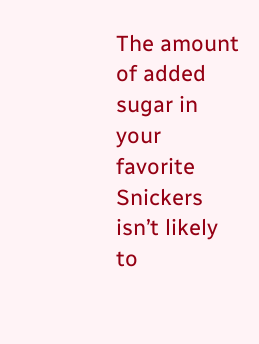The amount of added sugar in your favorite Snickers isn’t likely to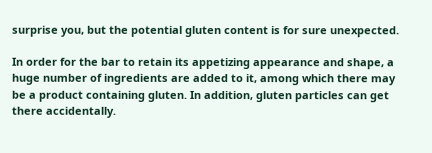surprise you, but the potential gluten content is for sure unexpected.

In order for the bar to retain its appetizing appearance and shape, a huge number of ingredients are added to it, among which there may be a product containing gluten. In addition, gluten particles can get there accidentally.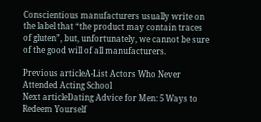Conscientious manufacturers usually write on the label that “the product may contain traces of gluten”, but, unfortunately, we cannot be sure of the good will of all manufacturers.

Previous articleA-List Actors Who Never Attended Acting School
Next articleDating Advice for Men: 5 Ways to Redeem Yourself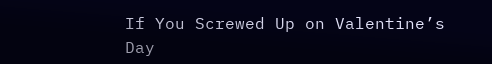If You Screwed Up on Valentine’s Day